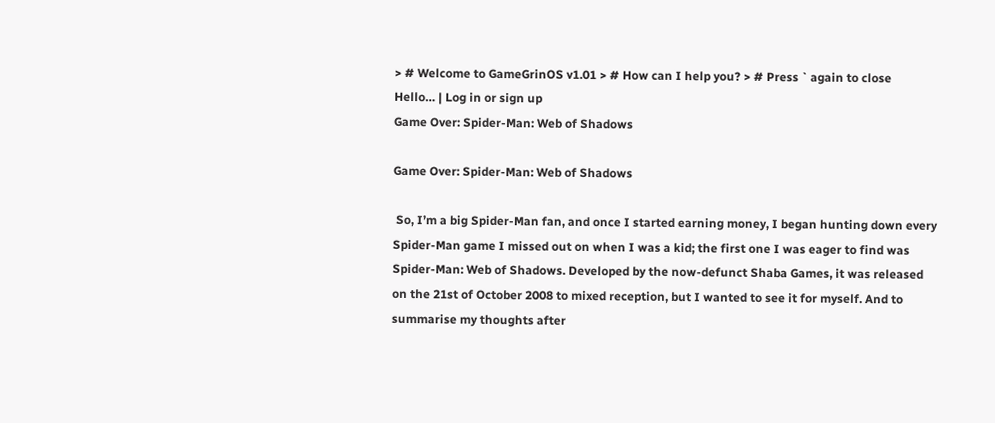> # Welcome to GameGrinOS v1.01 > # How can I help you? > # Press ` again to close
Hello… | Log in or sign up
Game Over: Spider-Man: Web of Shadows

Game Over: Spider-Man: Web of Shadows

 So, I’m a big Spider-Man fan, and once I started earning money, I began hunting down every Spider-Man game I missed out on when I was a kid; the first one I was eager to find was Spider-Man: Web of Shadows. Developed by the now-defunct Shaba Games, it was released on the 21st of October 2008 to mixed reception, but I wanted to see it for myself. And to summarise my thoughts after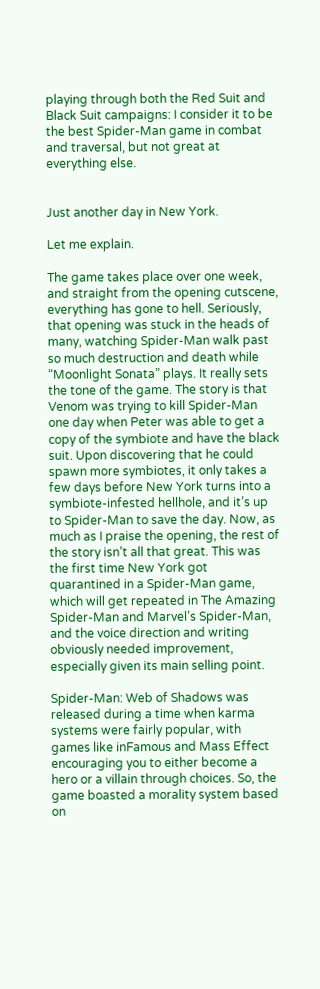playing through both the Red Suit and Black Suit campaigns: I consider it to be the best Spider-Man game in combat and traversal, but not great at everything else.


Just another day in New York.

Let me explain.

The game takes place over one week, and straight from the opening cutscene, everything has gone to hell. Seriously, that opening was stuck in the heads of many, watching Spider-Man walk past so much destruction and death while “Moonlight Sonata” plays. It really sets the tone of the game. The story is that Venom was trying to kill Spider-Man one day when Peter was able to get a copy of the symbiote and have the black suit. Upon discovering that he could spawn more symbiotes, it only takes a few days before New York turns into a symbiote-infested hellhole, and it’s up to Spider-Man to save the day. Now, as much as I praise the opening, the rest of the story isn’t all that great. This was the first time New York got quarantined in a Spider-Man game, which will get repeated in The Amazing Spider-Man and Marvel’s Spider-Man, and the voice direction and writing obviously needed improvement, especially given its main selling point.

Spider-Man: Web of Shadows was released during a time when karma systems were fairly popular, with games like inFamous and Mass Effect encouraging you to either become a hero or a villain through choices. So, the game boasted a morality system based on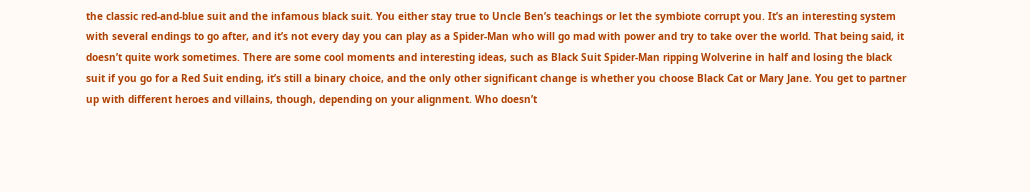the classic red-and-blue suit and the infamous black suit. You either stay true to Uncle Ben’s teachings or let the symbiote corrupt you. It’s an interesting system with several endings to go after, and it’s not every day you can play as a Spider-Man who will go mad with power and try to take over the world. That being said, it doesn’t quite work sometimes. There are some cool moments and interesting ideas, such as Black Suit Spider-Man ripping Wolverine in half and losing the black suit if you go for a Red Suit ending, it’s still a binary choice, and the only other significant change is whether you choose Black Cat or Mary Jane. You get to partner up with different heroes and villains, though, depending on your alignment. Who doesn’t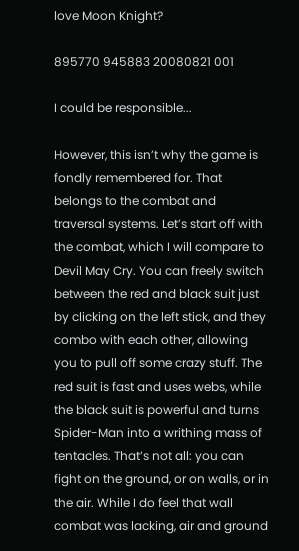love Moon Knight?

895770 945883 20080821 001

I could be responsible...

However, this isn’t why the game is fondly remembered for. That belongs to the combat and traversal systems. Let’s start off with the combat, which I will compare to Devil May Cry. You can freely switch between the red and black suit just by clicking on the left stick, and they combo with each other, allowing you to pull off some crazy stuff. The red suit is fast and uses webs, while the black suit is powerful and turns Spider-Man into a writhing mass of tentacles. That’s not all: you can fight on the ground, or on walls, or in the air. While I do feel that wall combat was lacking, air and ground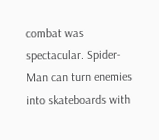combat was spectacular. Spider-Man can turn enemies into skateboards with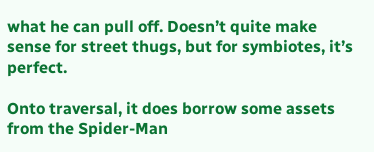what he can pull off. Doesn’t quite make sense for street thugs, but for symbiotes, it’s perfect.

Onto traversal, it does borrow some assets from the Spider-Man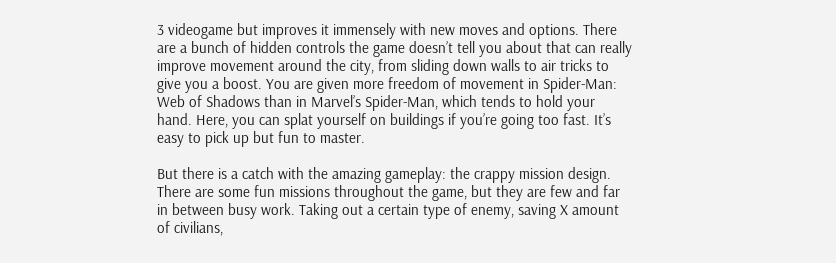3 videogame but improves it immensely with new moves and options. There are a bunch of hidden controls the game doesn’t tell you about that can really improve movement around the city, from sliding down walls to air tricks to give you a boost. You are given more freedom of movement in Spider-Man: Web of Shadows than in Marvel’s Spider-Man, which tends to hold your hand. Here, you can splat yourself on buildings if you’re going too fast. It’s easy to pick up but fun to master.

But there is a catch with the amazing gameplay: the crappy mission design. There are some fun missions throughout the game, but they are few and far in between busy work. Taking out a certain type of enemy, saving X amount of civilians,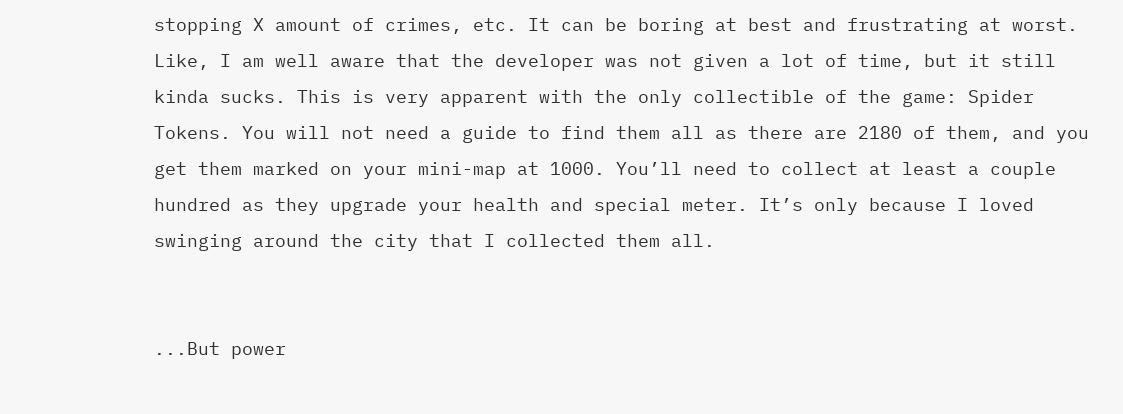stopping X amount of crimes, etc. It can be boring at best and frustrating at worst. Like, I am well aware that the developer was not given a lot of time, but it still kinda sucks. This is very apparent with the only collectible of the game: Spider Tokens. You will not need a guide to find them all as there are 2180 of them, and you get them marked on your mini-map at 1000. You’ll need to collect at least a couple hundred as they upgrade your health and special meter. It’s only because I loved swinging around the city that I collected them all.


...But power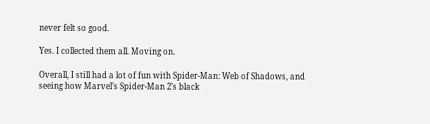never felt so good.

Yes. I collected them all. Moving on.

Overall, I still had a lot of fun with Spider-Man: Web of Shadows, and seeing how Marvel’s Spider-Man 2’s black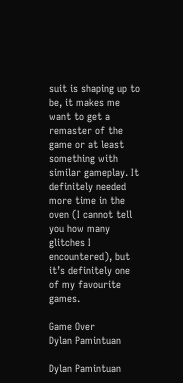suit is shaping up to be, it makes me want to get a remaster of the game or at least something with similar gameplay. It definitely needed more time in the oven (I cannot tell you how many glitches I encountered), but it’s definitely one of my favourite games.

Game Over
Dylan Pamintuan

Dylan Pamintuan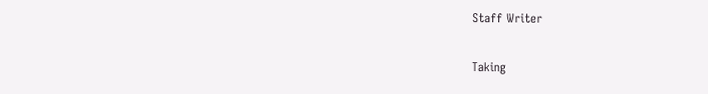Staff Writer

Taking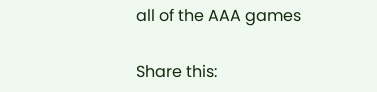all of the AAA games

Share this: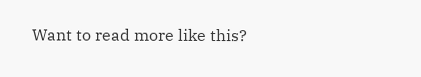Want to read more like this?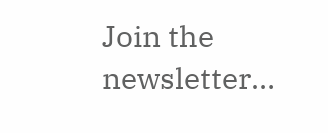Join the newsletter…